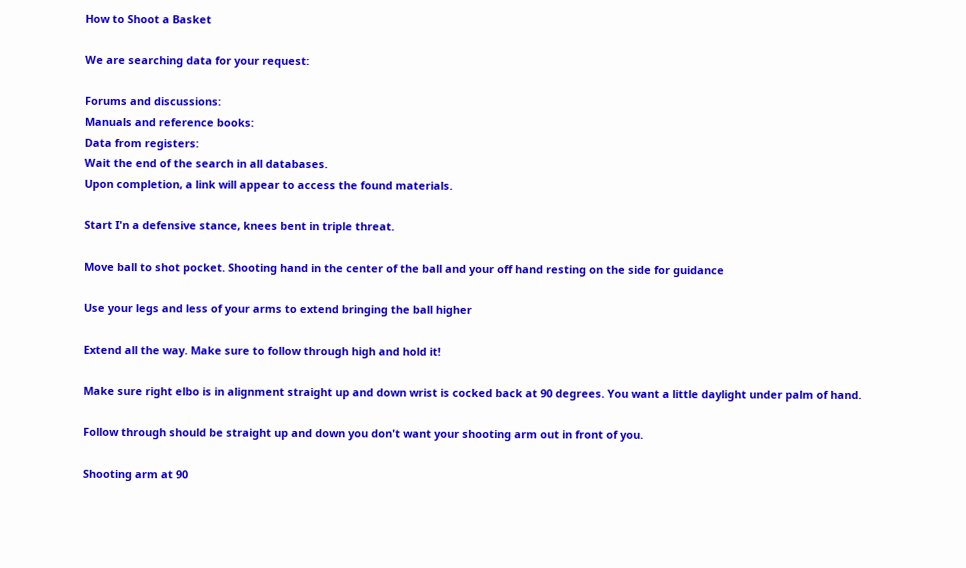How to Shoot a Basket

We are searching data for your request:

Forums and discussions:
Manuals and reference books:
Data from registers:
Wait the end of the search in all databases.
Upon completion, a link will appear to access the found materials.

Start I'n a defensive stance, knees bent in triple threat.

Move ball to shot pocket. Shooting hand in the center of the ball and your off hand resting on the side for guidance

Use your legs and less of your arms to extend bringing the ball higher

Extend all the way. Make sure to follow through high and hold it!

Make sure right elbo is in alignment straight up and down wrist is cocked back at 90 degrees. You want a little daylight under palm of hand.

Follow through should be straight up and down you don't want your shooting arm out in front of you.

Shooting arm at 90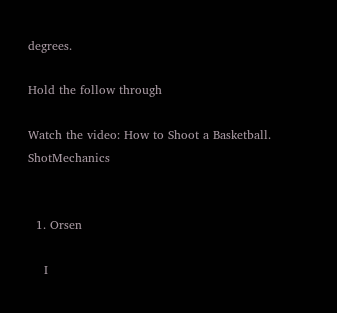degrees.

Hold the follow through

Watch the video: How to Shoot a Basketball. ShotMechanics


  1. Orsen

    I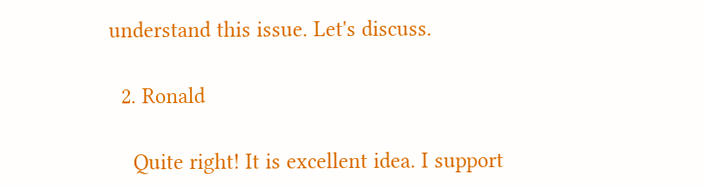understand this issue. Let's discuss.

  2. Ronald

    Quite right! It is excellent idea. I support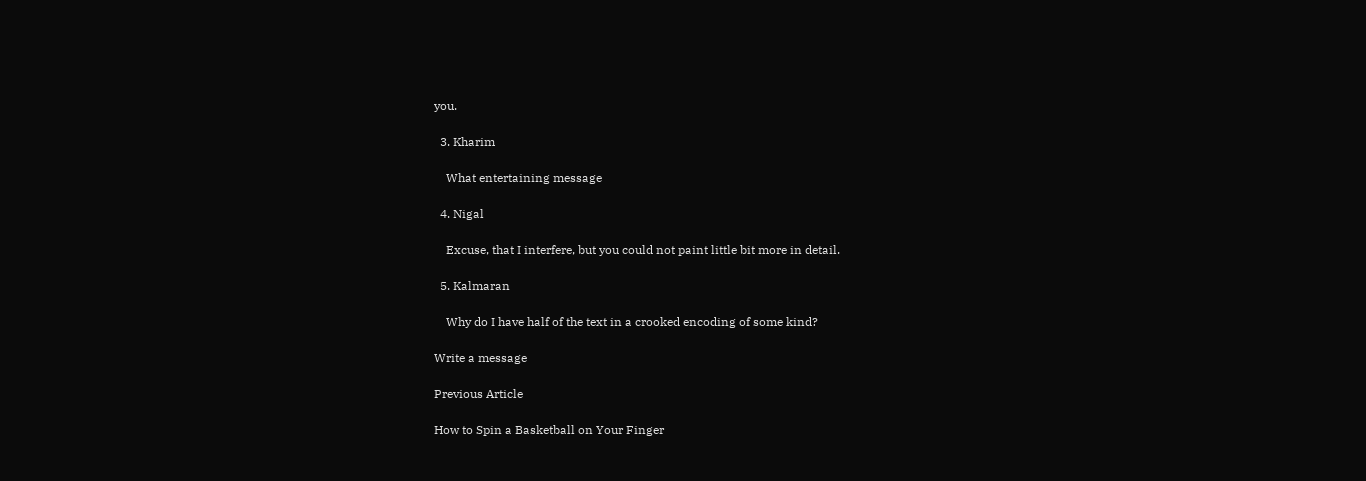you.

  3. Kharim

    What entertaining message

  4. Nigal

    Excuse, that I interfere, but you could not paint little bit more in detail.

  5. Kalmaran

    Why do I have half of the text in a crooked encoding of some kind?

Write a message

Previous Article

How to Spin a Basketball on Your Finger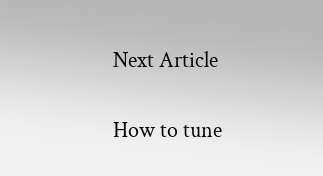Next Article

How to tune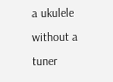a ukulele without a tuner